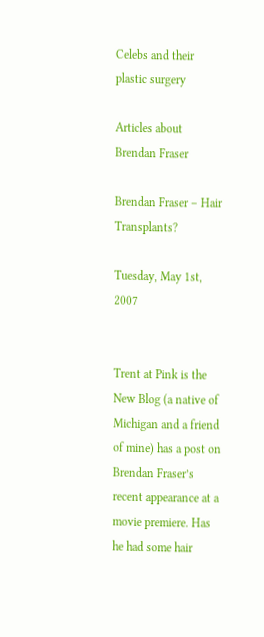Celebs and their plastic surgery

Articles about Brendan Fraser

Brendan Fraser – Hair Transplants?

Tuesday, May 1st, 2007


Trent at Pink is the New Blog (a native of Michigan and a friend of mine) has a post on Brendan Fraser’s recent appearance at a movie premiere. Has he had some hair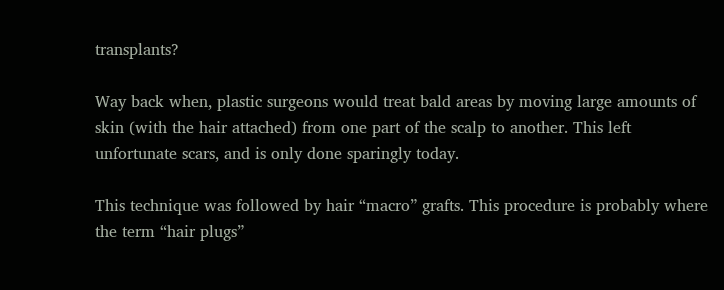transplants?

Way back when, plastic surgeons would treat bald areas by moving large amounts of skin (with the hair attached) from one part of the scalp to another. This left unfortunate scars, and is only done sparingly today.

This technique was followed by hair “macro” grafts. This procedure is probably where the term “hair plugs”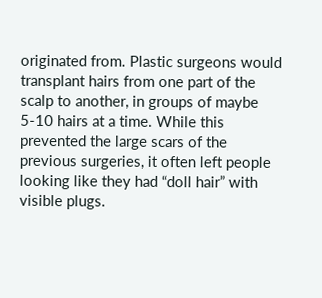originated from. Plastic surgeons would transplant hairs from one part of the scalp to another, in groups of maybe 5-10 hairs at a time. While this prevented the large scars of the previous surgeries, it often left people looking like they had “doll hair” with visible plugs.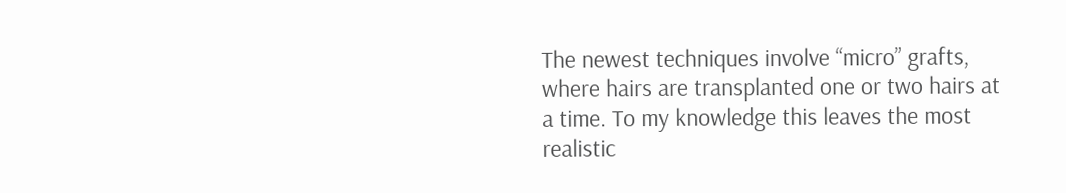The newest techniques involve “micro” grafts, where hairs are transplanted one or two hairs at a time. To my knowledge this leaves the most realistic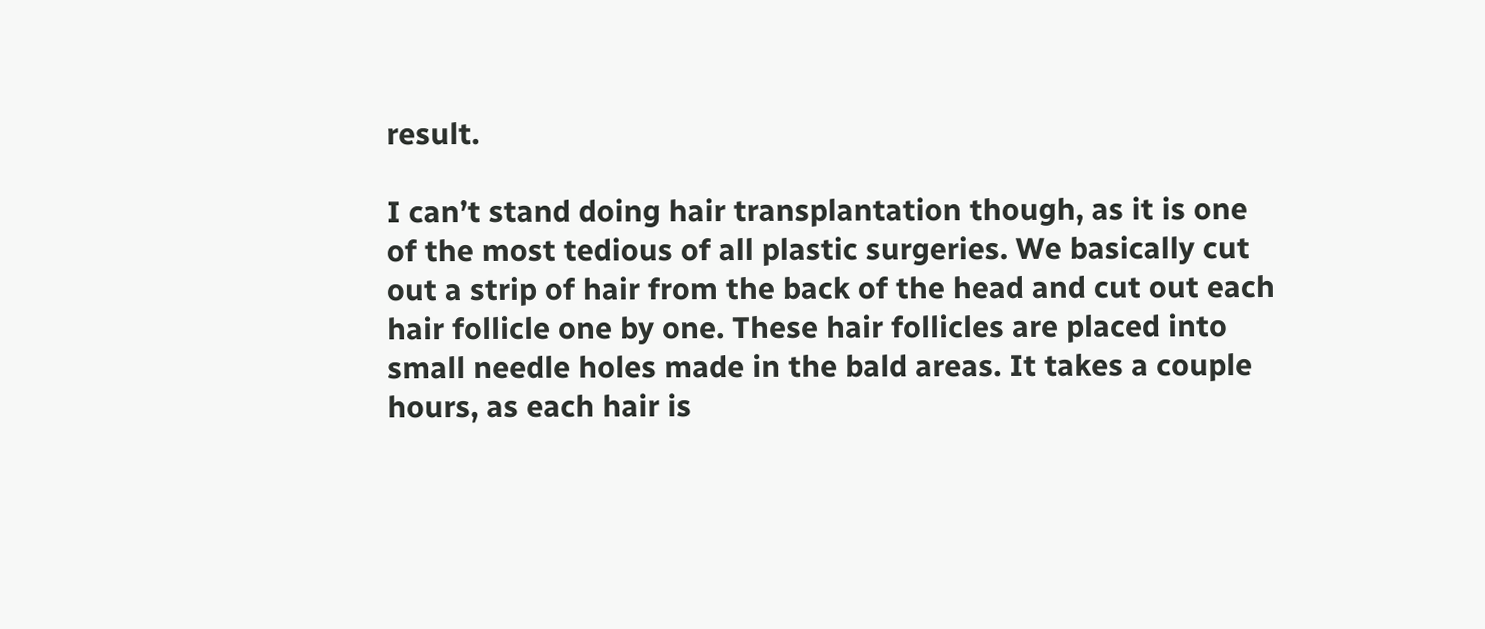result.

I can’t stand doing hair transplantation though, as it is one of the most tedious of all plastic surgeries. We basically cut out a strip of hair from the back of the head and cut out each hair follicle one by one. These hair follicles are placed into small needle holes made in the bald areas. It takes a couple hours, as each hair is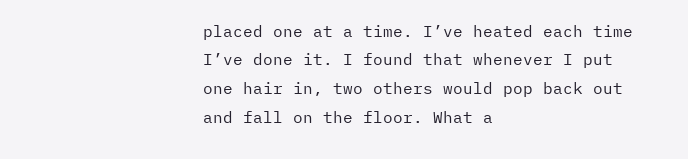placed one at a time. I’ve heated each time I’ve done it. I found that whenever I put one hair in, two others would pop back out and fall on the floor. What a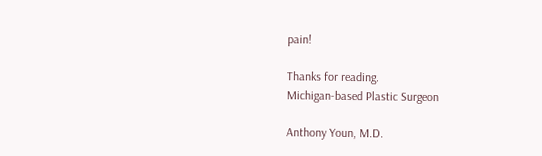pain!

Thanks for reading.
Michigan-based Plastic Surgeon

Anthony Youn, M.D.